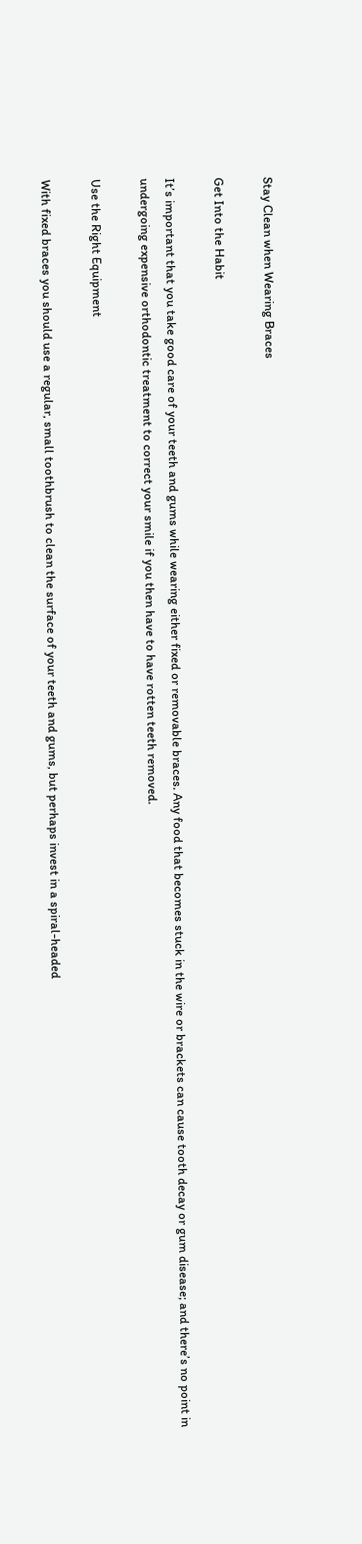Stay Clean when Wearing Braces

Get Into the Habit

It’s important that you take good care of your teeth and gums while wearing either fixed or removable braces. Any food that becomes stuck in the wire or brackets can cause tooth decay or gum disease; and there’s no point in undergoing expensive orthodontic treatment to correct your smile if you then have to have rotten teeth removed.

Use the Right Equipment

With fixed braces you should use a regular, small toothbrush to clean the surface of your teeth and gums, but perhaps invest in a spiral-headed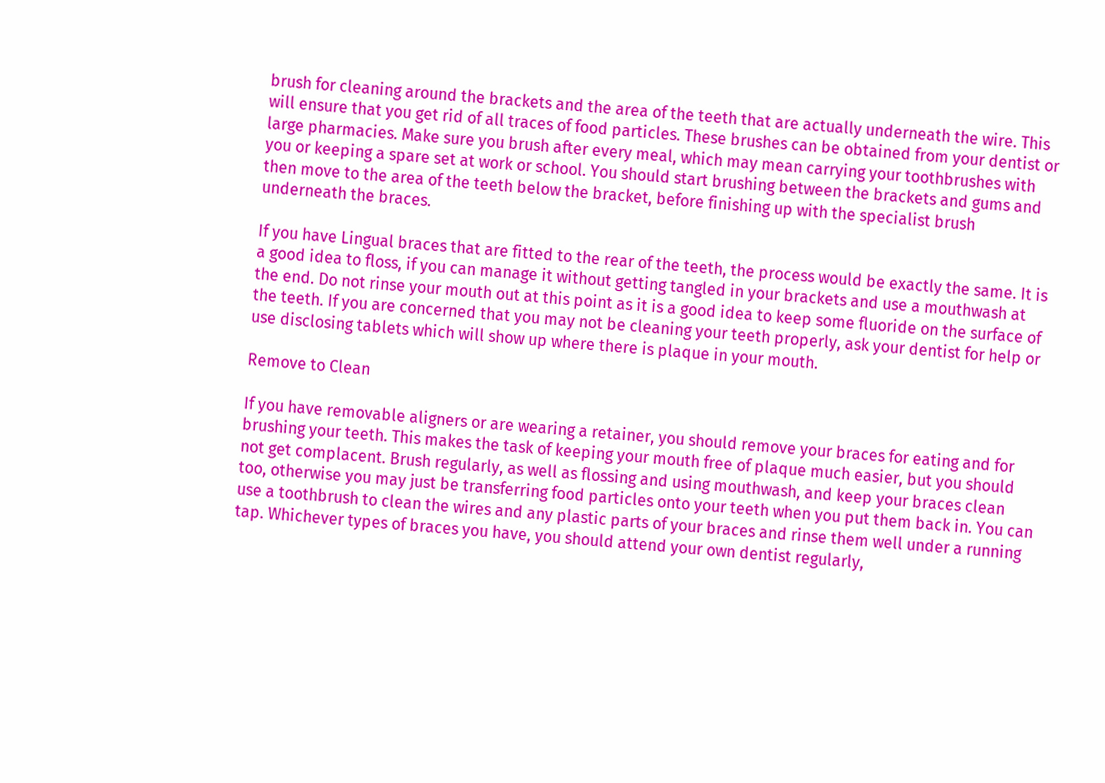brush for cleaning around the brackets and the area of the teeth that are actually underneath the wire. This will ensure that you get rid of all traces of food particles. These brushes can be obtained from your dentist or large pharmacies. Make sure you brush after every meal, which may mean carrying your toothbrushes with you or keeping a spare set at work or school. You should start brushing between the brackets and gums and then move to the area of the teeth below the bracket, before finishing up with the specialist brush underneath the braces.

If you have Lingual braces that are fitted to the rear of the teeth, the process would be exactly the same. It is a good idea to floss, if you can manage it without getting tangled in your brackets and use a mouthwash at the end. Do not rinse your mouth out at this point as it is a good idea to keep some fluoride on the surface of the teeth. If you are concerned that you may not be cleaning your teeth properly, ask your dentist for help or use disclosing tablets which will show up where there is plaque in your mouth.

Remove to Clean

If you have removable aligners or are wearing a retainer, you should remove your braces for eating and for brushing your teeth. This makes the task of keeping your mouth free of plaque much easier, but you should not get complacent. Brush regularly, as well as flossing and using mouthwash, and keep your braces clean too, otherwise you may just be transferring food particles onto your teeth when you put them back in. You can use a toothbrush to clean the wires and any plastic parts of your braces and rinse them well under a running tap. Whichever types of braces you have, you should attend your own dentist regularly,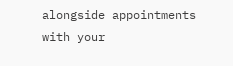alongside appointments with your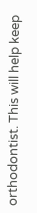orthodontist. This will help keep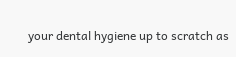your dental hygiene up to scratch as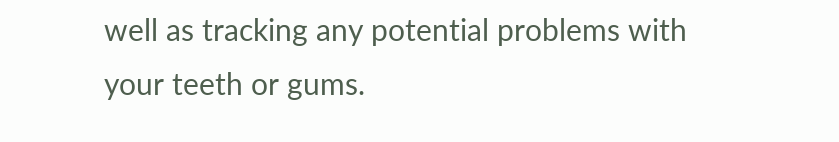well as tracking any potential problems with your teeth or gums.